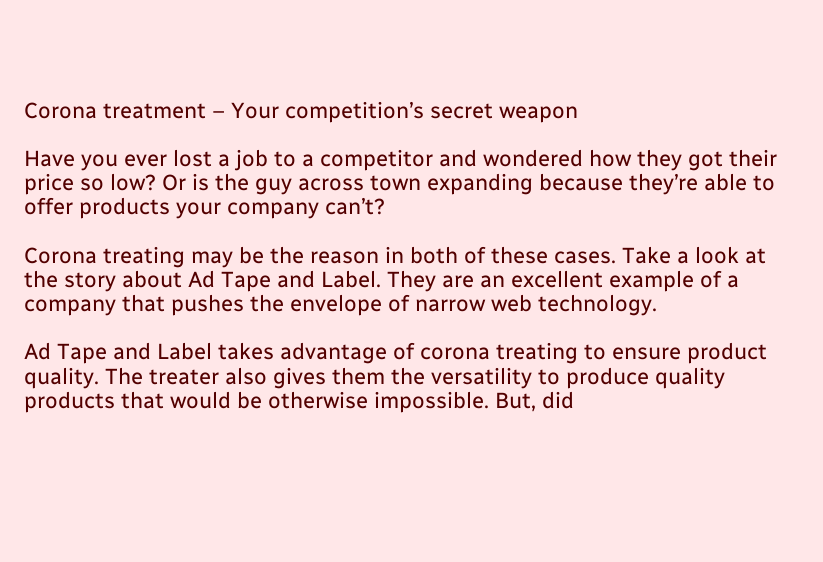Corona treatment – Your competition’s secret weapon

Have you ever lost a job to a competitor and wondered how they got their price so low? Or is the guy across town expanding because they’re able to offer products your company can’t?

Corona treating may be the reason in both of these cases. Take a look at the story about Ad Tape and Label. They are an excellent example of a company that pushes the envelope of narrow web technology.

Ad Tape and Label takes advantage of corona treating to ensure product quality. The treater also gives them the versatility to produce quality products that would be otherwise impossible. But, did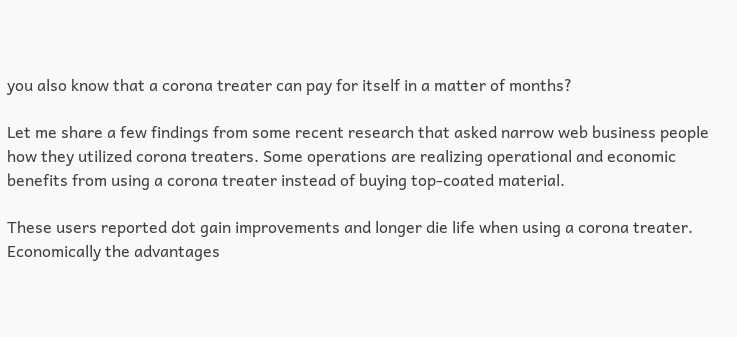you also know that a corona treater can pay for itself in a matter of months?

Let me share a few findings from some recent research that asked narrow web business people how they utilized corona treaters. Some operations are realizing operational and economic benefits from using a corona treater instead of buying top-coated material.

These users reported dot gain improvements and longer die life when using a corona treater. Economically the advantages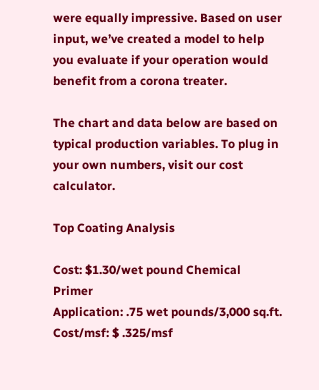were equally impressive. Based on user input, we’ve created a model to help you evaluate if your operation would benefit from a corona treater.

The chart and data below are based on typical production variables. To plug in your own numbers, visit our cost calculator.

Top Coating Analysis

Cost: $1.30/wet pound Chemical Primer
Application: .75 wet pounds/3,000 sq.ft.
Cost/msf: $ .325/msf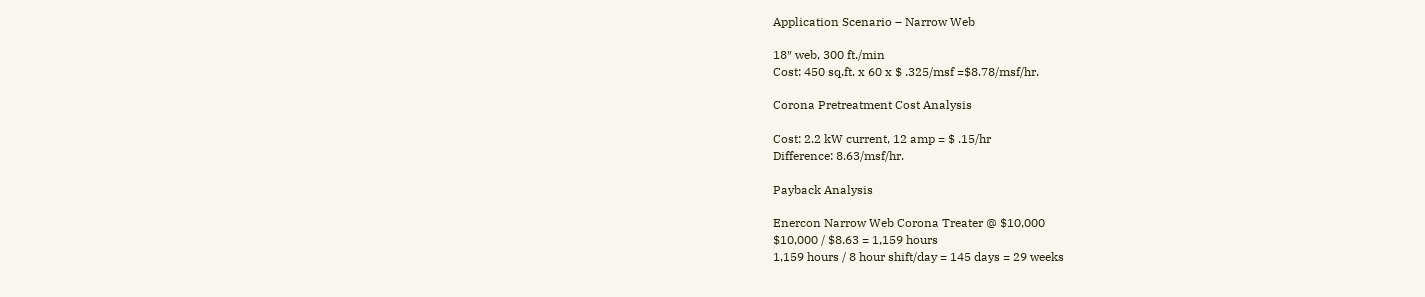Application Scenario – Narrow Web

18″ web, 300 ft./min
Cost: 450 sq.ft. x 60 x $ .325/msf =$8.78/msf/hr.

Corona Pretreatment Cost Analysis

Cost: 2.2 kW current, 12 amp = $ .15/hr
Difference: 8.63/msf/hr.

Payback Analysis

Enercon Narrow Web Corona Treater @ $10,000
$10,000 / $8.63 = 1,159 hours
1,159 hours / 8 hour shift/day = 145 days = 29 weeks